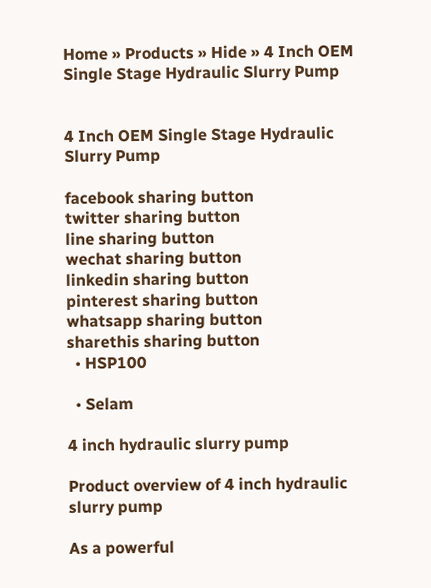Home » Products » Hide » 4 Inch OEM Single Stage Hydraulic Slurry Pump


4 Inch OEM Single Stage Hydraulic Slurry Pump

facebook sharing button
twitter sharing button
line sharing button
wechat sharing button
linkedin sharing button
pinterest sharing button
whatsapp sharing button
sharethis sharing button
  • HSP100

  • Selam

4 inch hydraulic slurry pump

Product overview of 4 inch hydraulic slurry pump

As a powerful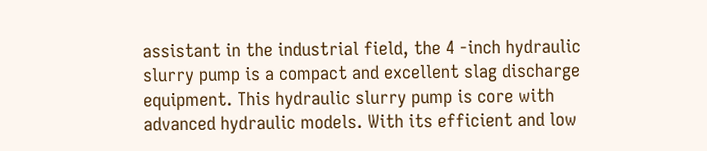assistant in the industrial field, the 4 -inch hydraulic slurry pump is a compact and excellent slag discharge equipment. This hydraulic slurry pump is core with advanced hydraulic models. With its efficient and low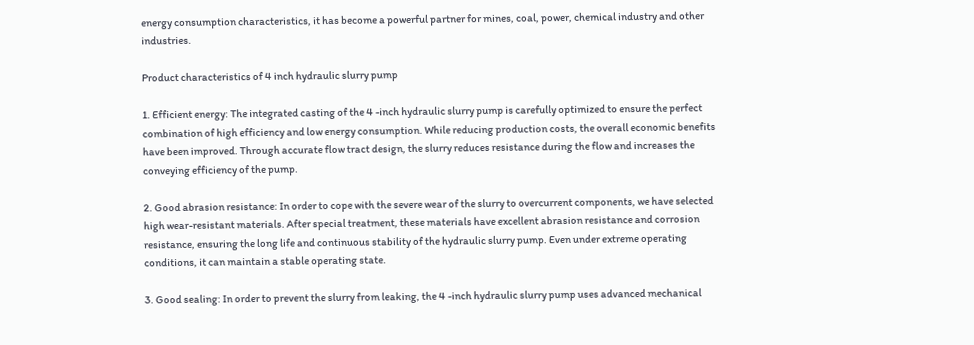energy consumption characteristics, it has become a powerful partner for mines, coal, power, chemical industry and other industries.

Product characteristics of 4 inch hydraulic slurry pump

1. Efficient energy: The integrated casting of the 4 -inch hydraulic slurry pump is carefully optimized to ensure the perfect combination of high efficiency and low energy consumption. While reducing production costs, the overall economic benefits have been improved. Through accurate flow tract design, the slurry reduces resistance during the flow and increases the conveying efficiency of the pump.

2. Good abrasion resistance: In order to cope with the severe wear of the slurry to overcurrent components, we have selected high wear-resistant materials. After special treatment, these materials have excellent abrasion resistance and corrosion resistance, ensuring the long life and continuous stability of the hydraulic slurry pump. Even under extreme operating conditions, it can maintain a stable operating state.

3. Good sealing: In order to prevent the slurry from leaking, the 4 -inch hydraulic slurry pump uses advanced mechanical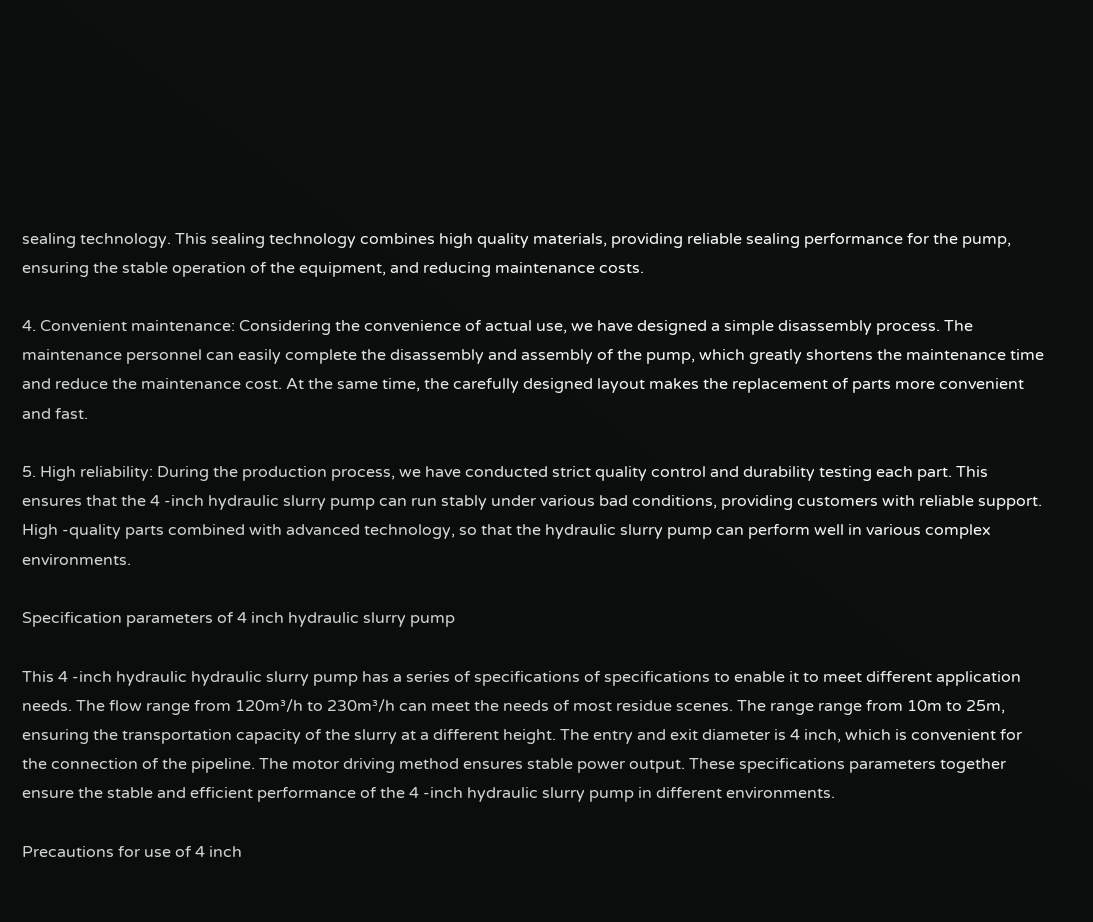sealing technology. This sealing technology combines high quality materials, providing reliable sealing performance for the pump, ensuring the stable operation of the equipment, and reducing maintenance costs.

4. Convenient maintenance: Considering the convenience of actual use, we have designed a simple disassembly process. The maintenance personnel can easily complete the disassembly and assembly of the pump, which greatly shortens the maintenance time and reduce the maintenance cost. At the same time, the carefully designed layout makes the replacement of parts more convenient and fast.

5. High reliability: During the production process, we have conducted strict quality control and durability testing each part. This ensures that the 4 -inch hydraulic slurry pump can run stably under various bad conditions, providing customers with reliable support. High -quality parts combined with advanced technology, so that the hydraulic slurry pump can perform well in various complex environments.

Specification parameters of 4 inch hydraulic slurry pump

This 4 -inch hydraulic hydraulic slurry pump has a series of specifications of specifications to enable it to meet different application needs. The flow range from 120m³/h to 230m³/h can meet the needs of most residue scenes. The range range from 10m to 25m, ensuring the transportation capacity of the slurry at a different height. The entry and exit diameter is 4 inch, which is convenient for the connection of the pipeline. The motor driving method ensures stable power output. These specifications parameters together ensure the stable and efficient performance of the 4 -inch hydraulic slurry pump in different environments.

Precautions for use of 4 inch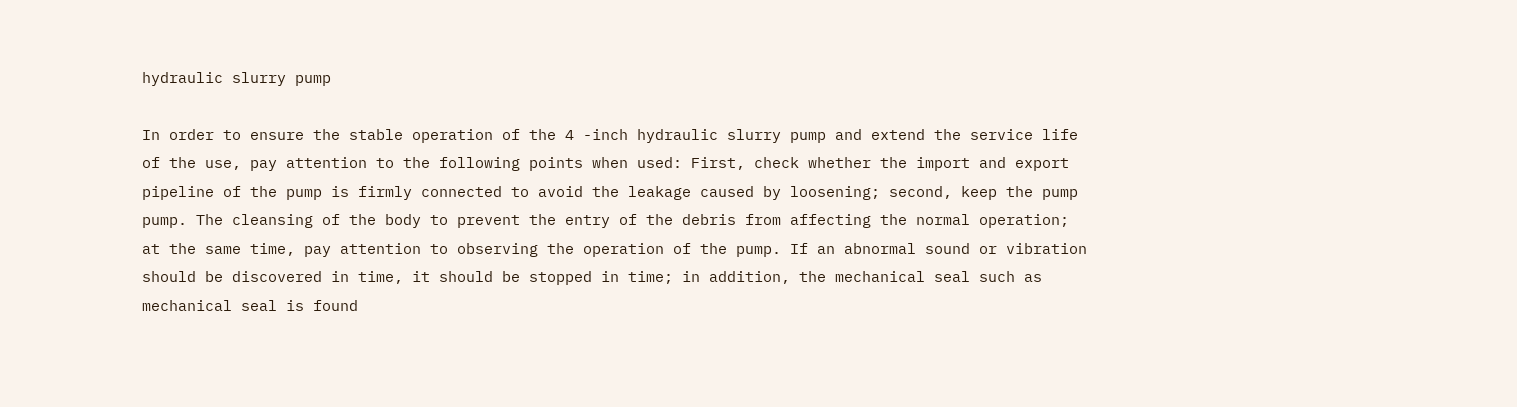hydraulic slurry pump

In order to ensure the stable operation of the 4 -inch hydraulic slurry pump and extend the service life of the use, pay attention to the following points when used: First, check whether the import and export pipeline of the pump is firmly connected to avoid the leakage caused by loosening; second, keep the pump pump. The cleansing of the body to prevent the entry of the debris from affecting the normal operation; at the same time, pay attention to observing the operation of the pump. If an abnormal sound or vibration should be discovered in time, it should be stopped in time; in addition, the mechanical seal such as mechanical seal is found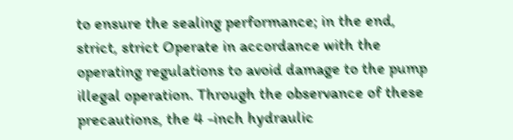to ensure the sealing performance; in the end, strict, strict Operate in accordance with the operating regulations to avoid damage to the pump illegal operation. Through the observance of these precautions, the 4 -inch hydraulic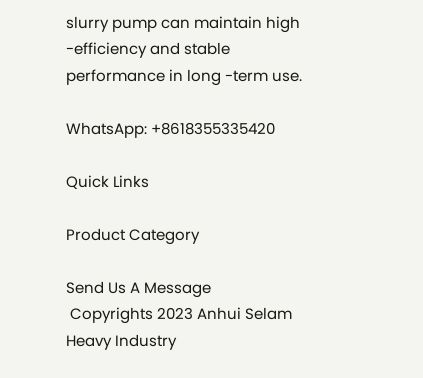slurry pump can maintain high -efficiency and stable performance in long -term use.

WhatsApp: +8618355335420

Quick Links

Product Category

Send Us A Message
 Copyrights 2023 Anhui Selam Heavy Industry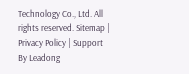Technology Co., Ltd. All rights reserved. Sitemap | Privacy Policy | Support By Leadong